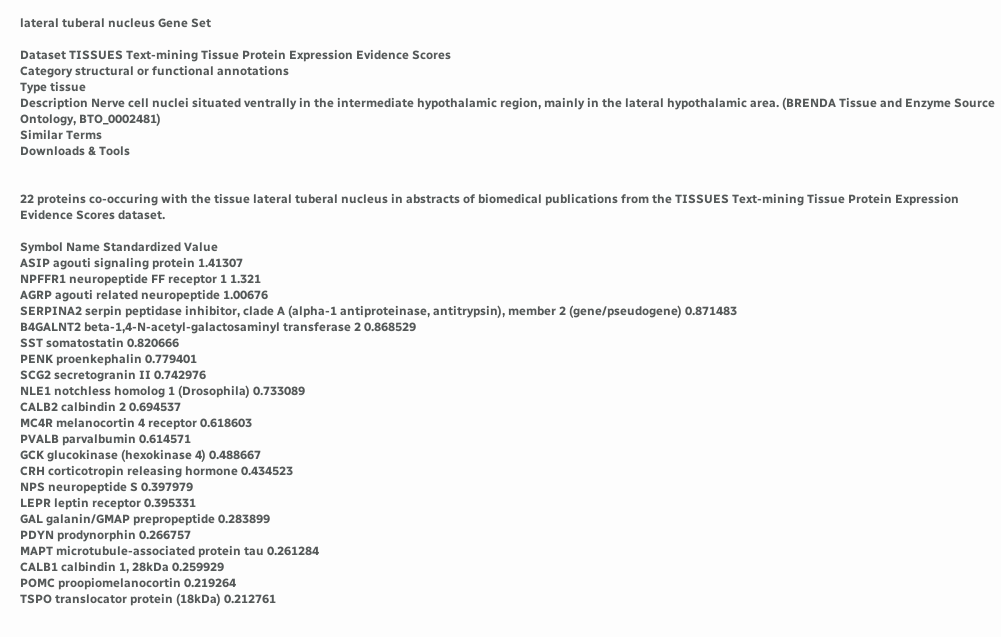lateral tuberal nucleus Gene Set

Dataset TISSUES Text-mining Tissue Protein Expression Evidence Scores
Category structural or functional annotations
Type tissue
Description Nerve cell nuclei situated ventrally in the intermediate hypothalamic region, mainly in the lateral hypothalamic area. (BRENDA Tissue and Enzyme Source Ontology, BTO_0002481)
Similar Terms
Downloads & Tools


22 proteins co-occuring with the tissue lateral tuberal nucleus in abstracts of biomedical publications from the TISSUES Text-mining Tissue Protein Expression Evidence Scores dataset.

Symbol Name Standardized Value
ASIP agouti signaling protein 1.41307
NPFFR1 neuropeptide FF receptor 1 1.321
AGRP agouti related neuropeptide 1.00676
SERPINA2 serpin peptidase inhibitor, clade A (alpha-1 antiproteinase, antitrypsin), member 2 (gene/pseudogene) 0.871483
B4GALNT2 beta-1,4-N-acetyl-galactosaminyl transferase 2 0.868529
SST somatostatin 0.820666
PENK proenkephalin 0.779401
SCG2 secretogranin II 0.742976
NLE1 notchless homolog 1 (Drosophila) 0.733089
CALB2 calbindin 2 0.694537
MC4R melanocortin 4 receptor 0.618603
PVALB parvalbumin 0.614571
GCK glucokinase (hexokinase 4) 0.488667
CRH corticotropin releasing hormone 0.434523
NPS neuropeptide S 0.397979
LEPR leptin receptor 0.395331
GAL galanin/GMAP prepropeptide 0.283899
PDYN prodynorphin 0.266757
MAPT microtubule-associated protein tau 0.261284
CALB1 calbindin 1, 28kDa 0.259929
POMC proopiomelanocortin 0.219264
TSPO translocator protein (18kDa) 0.212761